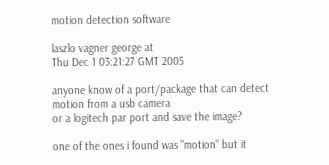motion detection software

laszlo vagner george at
Thu Dec 1 03:21:27 GMT 2005

anyone know of a port/package that can detect motion from a usb camera
or a logitech par port and save the image?

one of the ones i found was "motion" but it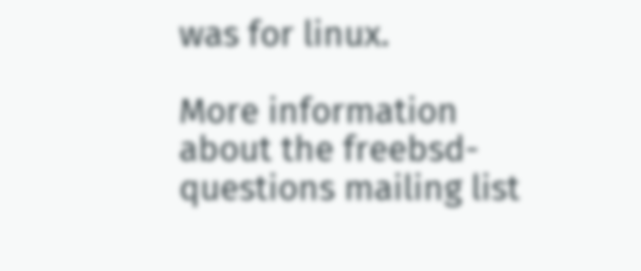was for linux.

More information about the freebsd-questions mailing list